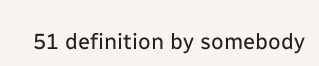51 definition by somebody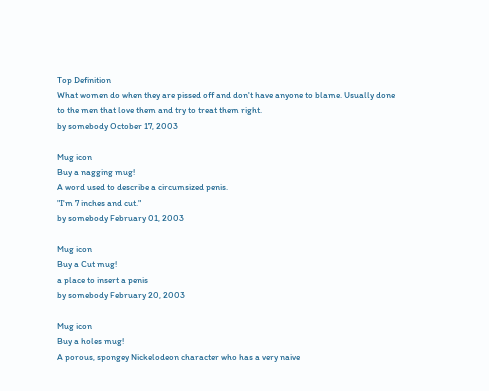Top Definition
What women do when they are pissed off and don't have anyone to blame. Usually done to the men that love them and try to treat them right.
by somebody October 17, 2003

Mug icon
Buy a nagging mug!
A word used to describe a circumsized penis.
"I'm 7 inches and cut."
by somebody February 01, 2003

Mug icon
Buy a Cut mug!
a place to insert a penis
by somebody February 20, 2003

Mug icon
Buy a holes mug!
A porous, spongey Nickelodeon character who has a very naive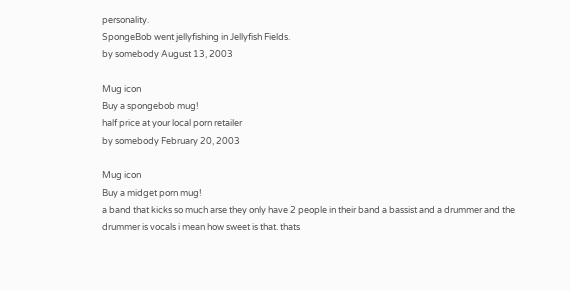personality.
SpongeBob went jellyfishing in Jellyfish Fields.
by somebody August 13, 2003

Mug icon
Buy a spongebob mug!
half price at your local porn retailer
by somebody February 20, 2003

Mug icon
Buy a midget porn mug!
a band that kicks so much arse they only have 2 people in their band a bassist and a drummer and the drummer is vocals i mean how sweet is that. thats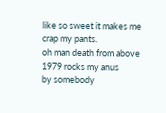like so sweet it makes me crap my pants.
oh man death from above 1979 rocks my anus
by somebody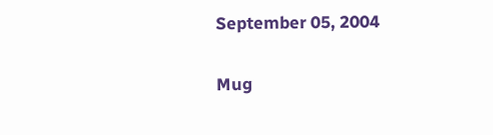September 05, 2004

Mug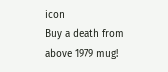icon
Buy a death from above 1979 mug!